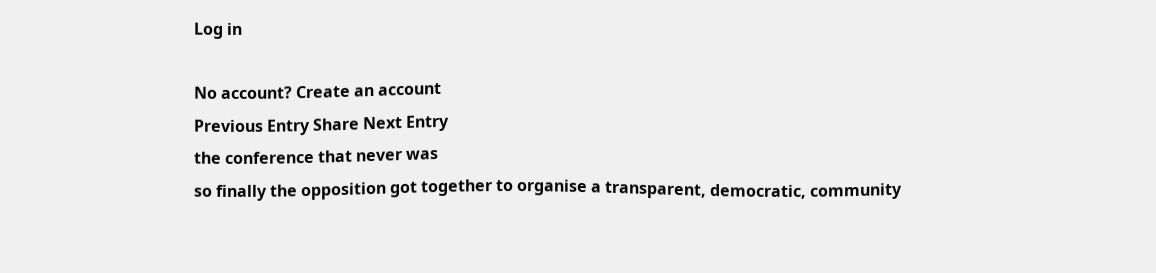Log in

No account? Create an account
Previous Entry Share Next Entry
the conference that never was
so finally the opposition got together to organise a transparent, democratic, community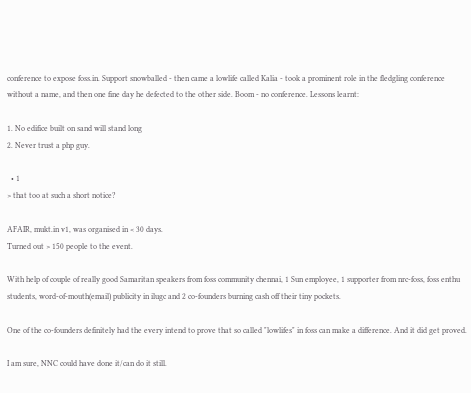conference to expose foss.in. Support snowballed - then came a lowlife called Kalia - took a prominent role in the fledgling conference without a name, and then one fine day he defected to the other side. Boom - no conference. Lessons learnt:

1. No edifice built on sand will stand long
2. Never trust a php guy.

  • 1
> that too at such a short notice?

AFAIR, mukt.in v1, was organised in < 30 days.
Turned out > 150 people to the event.

With help of couple of really good Samaritan speakers from foss community chennai, 1 Sun employee, 1 supporter from nrc-foss, foss enthu students, word-of-mouth(email) publicity in ilugc and 2 co-founders burning cash off their tiny pockets.

One of the co-founders definitely had the every intend to prove that so called "lowlifes" in foss can make a difference. And it did get proved.

I am sure, NNC could have done it/can do it still.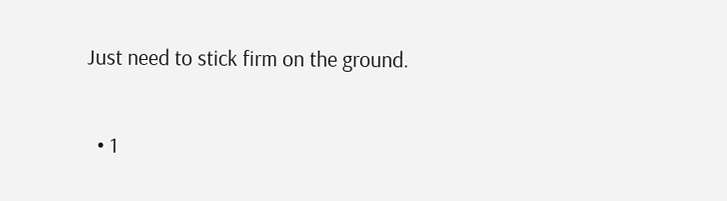Just need to stick firm on the ground.

  • 1